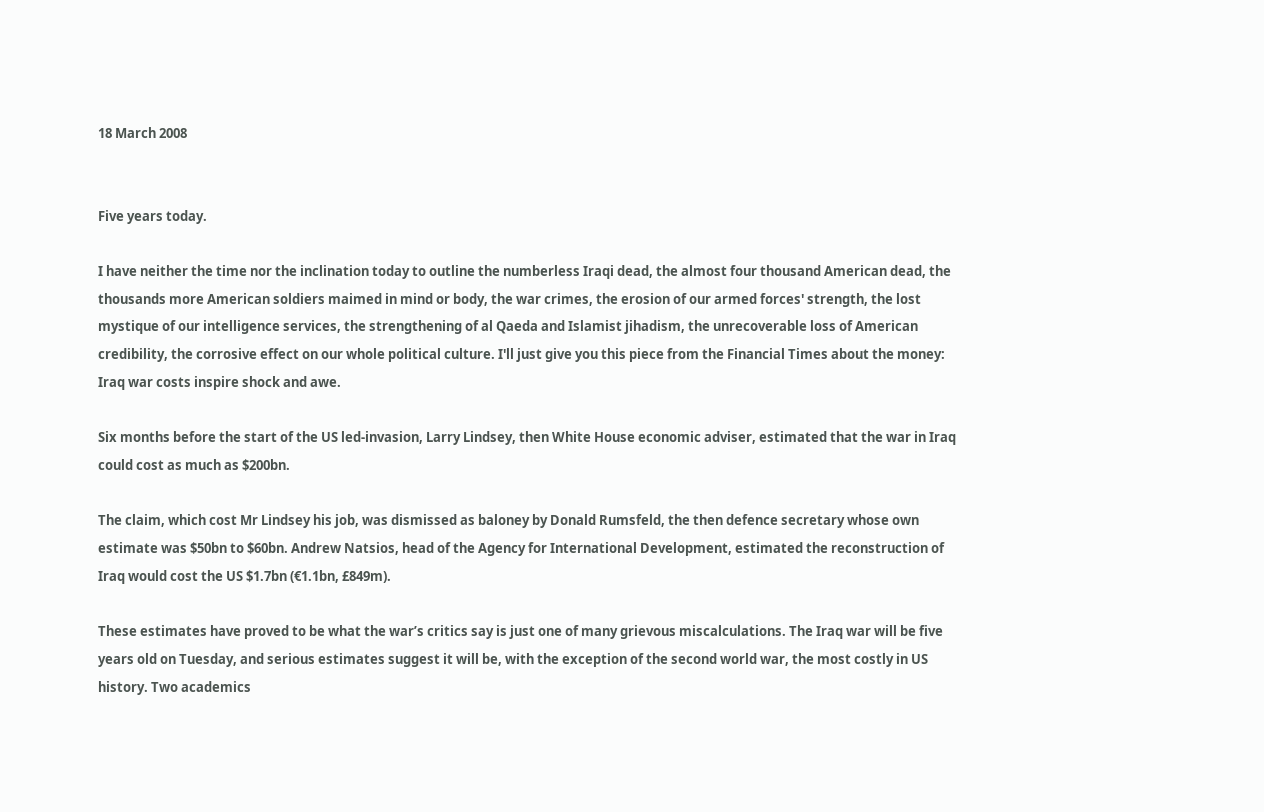18 March 2008


Five years today.

I have neither the time nor the inclination today to outline the numberless Iraqi dead, the almost four thousand American dead, the thousands more American soldiers maimed in mind or body, the war crimes, the erosion of our armed forces' strength, the lost mystique of our intelligence services, the strengthening of al Qaeda and Islamist jihadism, the unrecoverable loss of American credibility, the corrosive effect on our whole political culture. I'll just give you this piece from the Financial Times about the money: Iraq war costs inspire shock and awe.

Six months before the start of the US led-invasion, Larry Lindsey, then White House economic adviser, estimated that the war in Iraq could cost as much as $200bn.

The claim, which cost Mr Lindsey his job, was dismissed as baloney by Donald Rumsfeld, the then defence secretary whose own estimate was $50bn to $60bn. Andrew Natsios, head of the Agency for International Development, estimated the reconstruction of Iraq would cost the US $1.7bn (€1.1bn, £849m).

These estimates have proved to be what the war’s critics say is just one of many grievous miscalculations. The Iraq war will be five years old on Tuesday, and serious estimates suggest it will be, with the exception of the second world war, the most costly in US history. Two academics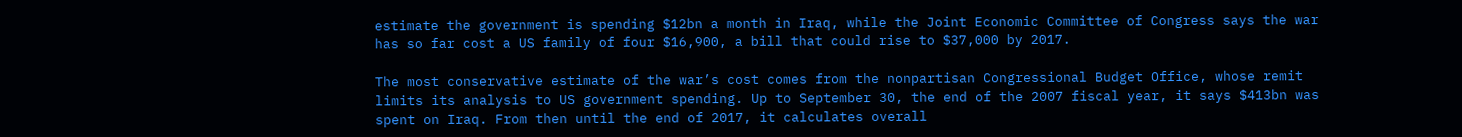estimate the government is spending $12bn a month in Iraq, while the Joint Economic Committee of Congress says the war has so far cost a US family of four $16,900, a bill that could rise to $37,000 by 2017.

The most conservative estimate of the war’s cost comes from the nonpartisan Congressional Budget Office, whose remit limits its analysis to US government spending. Up to September 30, the end of the 2007 fiscal year, it says $413bn was spent on Iraq. From then until the end of 2017, it calculates overall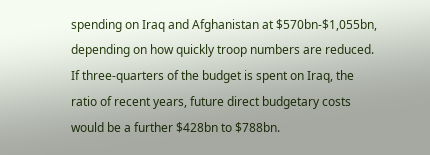spending on Iraq and Afghanistan at $570bn-$1,055bn, depending on how quickly troop numbers are reduced. If three-quarters of the budget is spent on Iraq, the ratio of recent years, future direct budgetary costs would be a further $428bn to $788bn.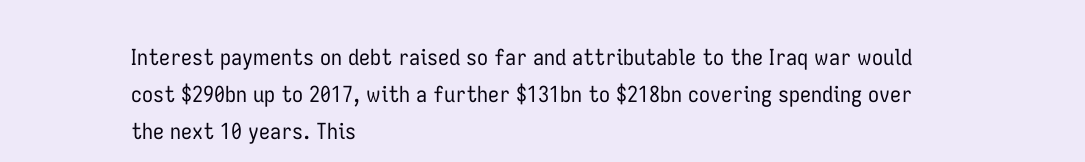Interest payments on debt raised so far and attributable to the Iraq war would cost $290bn up to 2017, with a further $131bn to $218bn covering spending over the next 10 years. This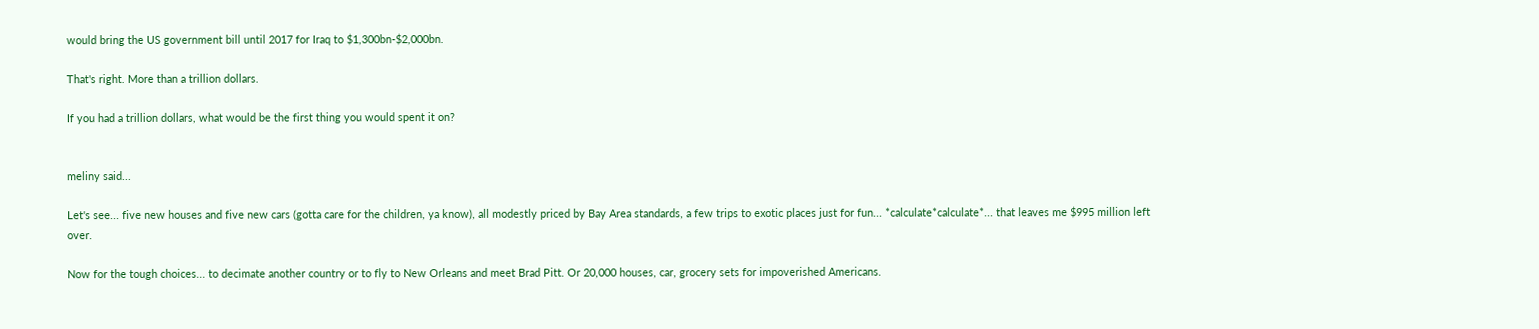would bring the US government bill until 2017 for Iraq to $1,300bn-$2,000bn.

That's right. More than a trillion dollars.

If you had a trillion dollars, what would be the first thing you would spent it on?


meliny said...

Let's see... five new houses and five new cars (gotta care for the children, ya know), all modestly priced by Bay Area standards, a few trips to exotic places just for fun... *calculate*calculate*... that leaves me $995 million left over.

Now for the tough choices... to decimate another country or to fly to New Orleans and meet Brad Pitt. Or 20,000 houses, car, grocery sets for impoverished Americans.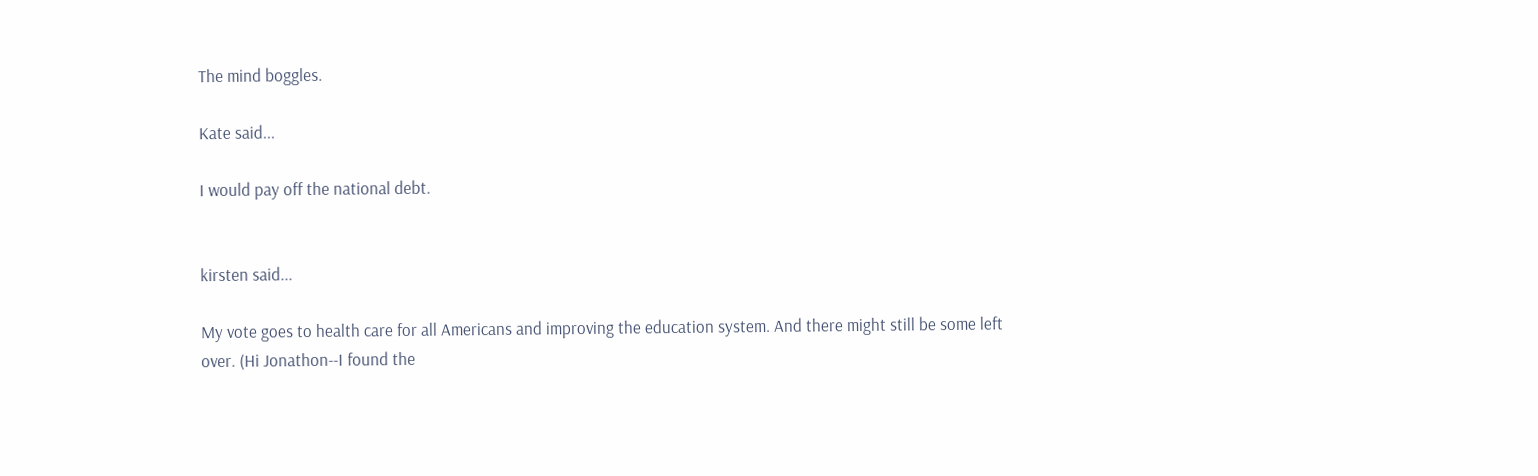The mind boggles.

Kate said...

I would pay off the national debt.


kirsten said...

My vote goes to health care for all Americans and improving the education system. And there might still be some left over. (Hi Jonathon--I found the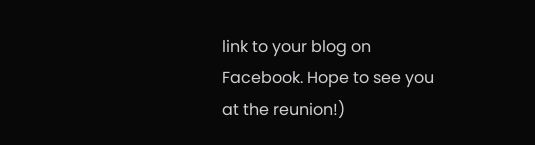link to your blog on Facebook. Hope to see you at the reunion!)